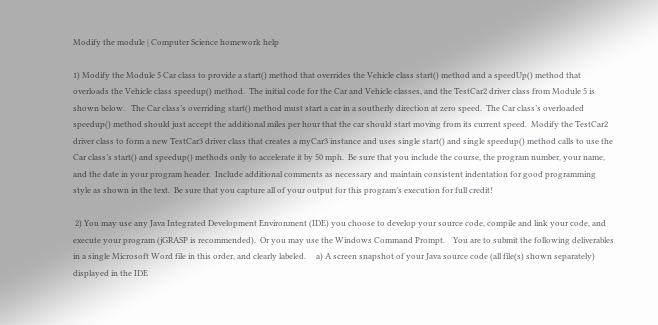Modify the module | Computer Science homework help

1) Modify the Module 5 Car class to provide a start() method that overrides the Vehicle class start() method and a speedUp() method that overloads the Vehicle class speedup() method.  The initial code for the Car and Vehicle classes, and the TestCar2 driver class from Module 5 is shown below.   The Car class’s overriding start() method must start a car in a southerly direction at zero speed.  The Car class’s overloaded speedup() method should just accept the additional miles per hour that the car should start moving from its current speed.  Modify the TestCar2 driver class to form a new TestCar3 driver class that creates a myCar3 instance and uses single start() and single speedup() method calls to use the Car class’s start() and speedup() methods only to accelerate it by 50 mph.  Be sure that you include the course, the program number, your name, and the date in your program header.  Include additional comments as necessary and maintain consistent indentation for good programming style as shown in the text.  Be sure that you capture all of your output for this program’s execution for full credit!

 2) You may use any Java Integrated Development Environment (IDE) you choose to develop your source code, compile and link your code, and execute your program (jGRASP is recommended).  Or you may use the Windows Command Prompt.    You are to submit the following deliverables in a single Microsoft Word file in this order, and clearly labeled.     a) A screen snapshot of your Java source code (all file(s) shown separately)  displayed in the IDE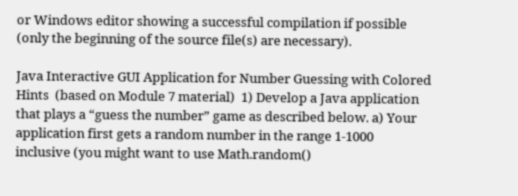or Windows editor showing a successful compilation if possible (only the beginning of the source file(s) are necessary).

Java Interactive GUI Application for Number Guessing with Colored Hints  (based on Module 7 material)  1) Develop a Java application that plays a “guess the number” game as described below. a) Your application first gets a random number in the range 1-1000 inclusive (you might want to use Math.random()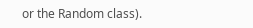or the Random class).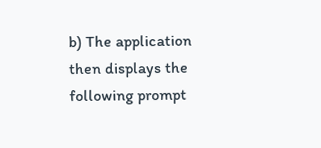b) The application then displays the following prompt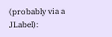(probably via a JLabel):